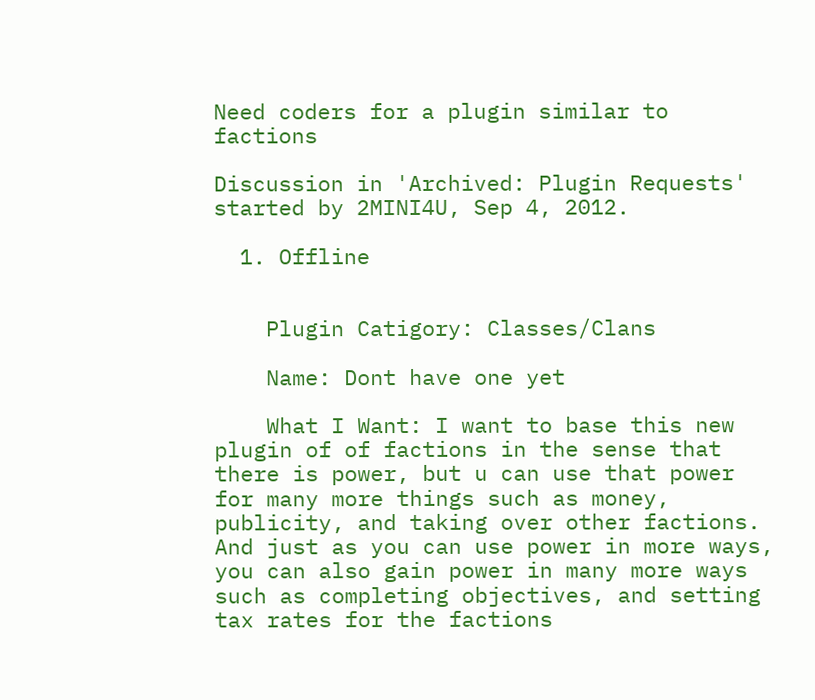Need coders for a plugin similar to factions

Discussion in 'Archived: Plugin Requests' started by 2MINI4U, Sep 4, 2012.

  1. Offline


    Plugin Catigory: Classes/Clans

    Name: Dont have one yet

    What I Want: I want to base this new plugin of of factions in the sense that there is power, but u can use that power for many more things such as money, publicity, and taking over other factions. And just as you can use power in more ways, you can also gain power in many more ways such as completing objectives, and setting tax rates for the factions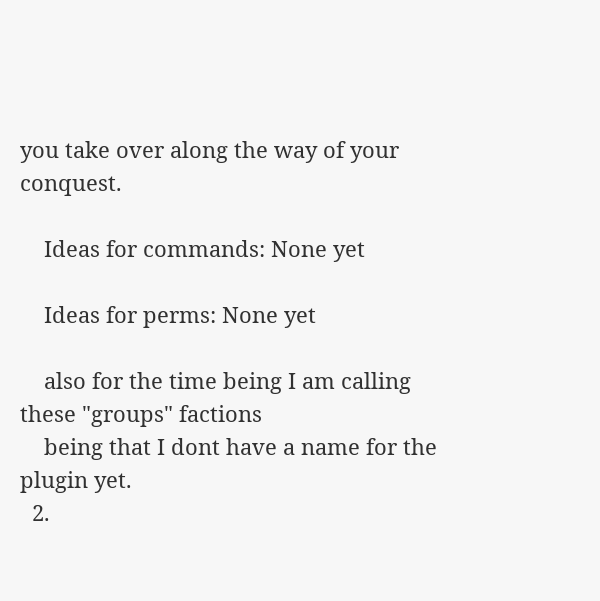you take over along the way of your conquest.

    Ideas for commands: None yet

    Ideas for perms: None yet

    also for the time being I am calling these "groups" factions
    being that I dont have a name for the plugin yet.
  2.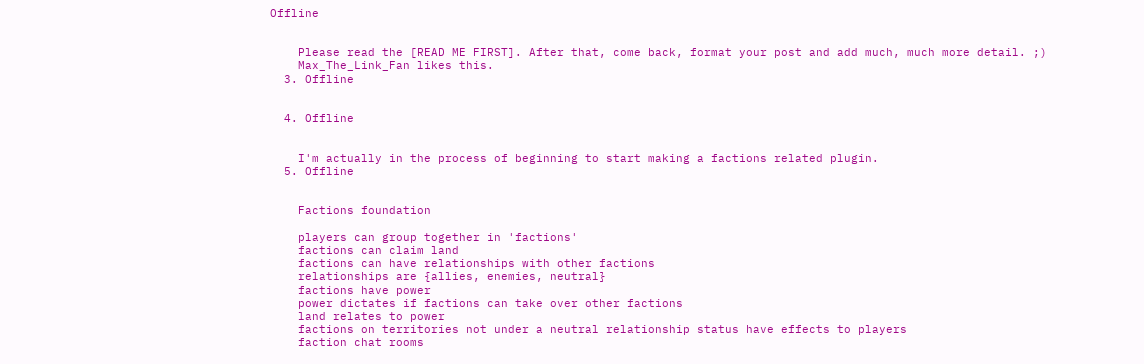Offline


    Please read the [READ ME FIRST]. After that, come back, format your post and add much, much more detail. ;)
    Max_The_Link_Fan likes this.
  3. Offline


  4. Offline


    I'm actually in the process of beginning to start making a factions related plugin.
  5. Offline


    Factions foundation

    players can group together in 'factions'
    factions can claim land
    factions can have relationships with other factions
    relationships are {allies, enemies, neutral}
    factions have power
    power dictates if factions can take over other factions
    land relates to power
    factions on territories not under a neutral relationship status have effects to players
    faction chat rooms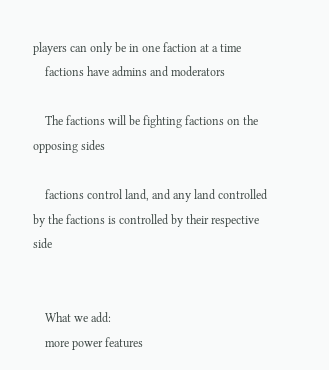players can only be in one faction at a time
    factions have admins and moderators

    The factions will be fighting factions on the opposing sides

    factions control land, and any land controlled by the factions is controlled by their respective side


    What we add:
    more power features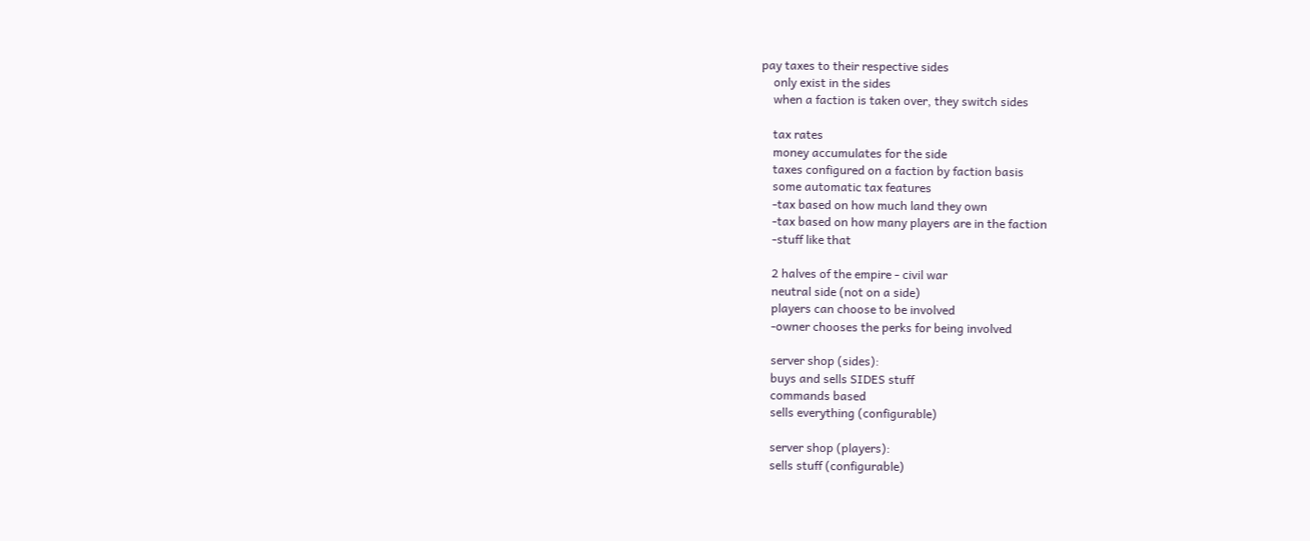pay taxes to their respective sides
    only exist in the sides
    when a faction is taken over, they switch sides

    tax rates
    money accumulates for the side
    taxes configured on a faction by faction basis
    some automatic tax features
    -tax based on how much land they own
    -tax based on how many players are in the faction
    -stuff like that

    2 halves of the empire - civil war
    neutral side (not on a side)
    players can choose to be involved
    -owner chooses the perks for being involved

    server shop (sides):
    buys and sells SIDES stuff
    commands based
    sells everything (configurable)

    server shop (players):
    sells stuff (configurable)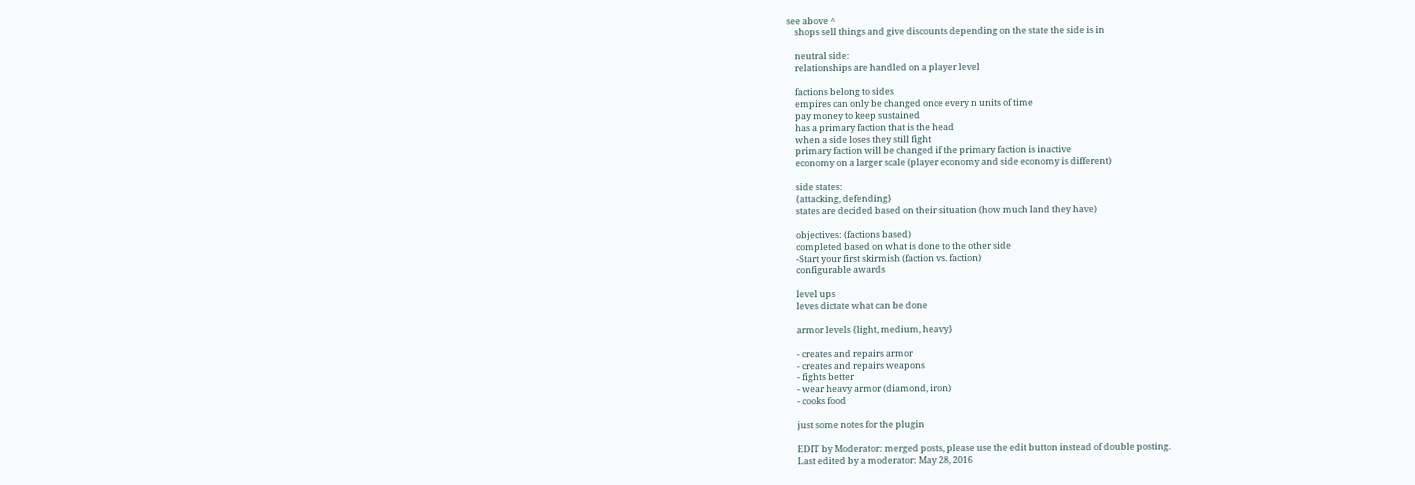see above ^
    shops sell things and give discounts depending on the state the side is in

    neutral side:
    relationships are handled on a player level

    factions belong to sides
    empires can only be changed once every n units of time
    pay money to keep sustained
    has a primary faction that is the head
    when a side loses they still fight
    primary faction will be changed if the primary faction is inactive
    economy on a larger scale (player economy and side economy is different)

    side states:
    {attacking, defending}
    states are decided based on their situation (how much land they have)

    objectives: (factions based)
    completed based on what is done to the other side
    -Start your first skirmish (faction vs. faction)
    configurable awards

    level ups
    leves dictate what can be done

    armor levels {light, medium, heavy}

    - creates and repairs armor
    - creates and repairs weapons
    - fights better
    - wear heavy armor (diamond, iron)
    - cooks food

    just some notes for the plugin

    EDIT by Moderator: merged posts, please use the edit button instead of double posting.
    Last edited by a moderator: May 28, 2016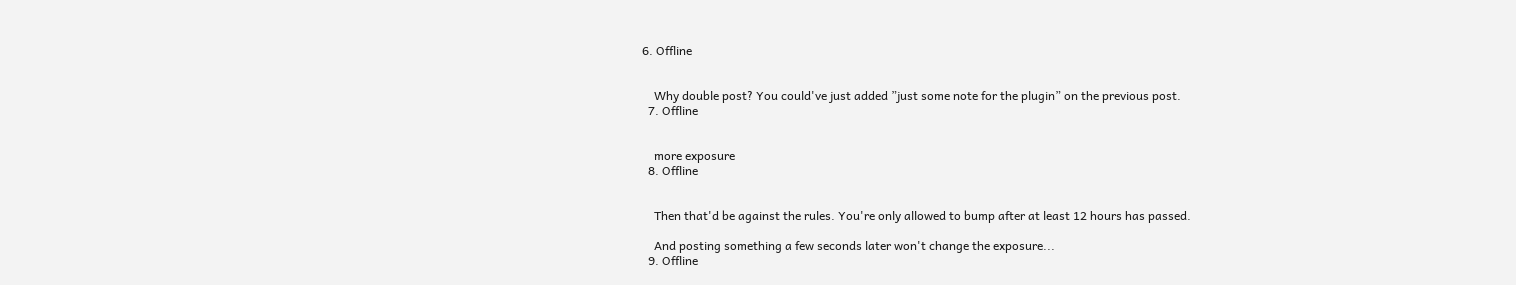6. Offline


    Why double post? You could've just added ”just some note for the plugin” on the previous post.
  7. Offline


    more exposure
  8. Offline


    Then that'd be against the rules. You're only allowed to bump after at least 12 hours has passed.

    And posting something a few seconds later won't change the exposure...
  9. Offline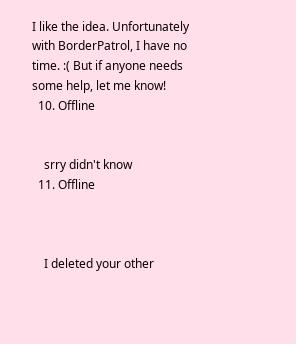I like the idea. Unfortunately with BorderPatrol, I have no time. :( But if anyone needs some help, let me know!
  10. Offline


    srry didn't know
  11. Offline



    I deleted your other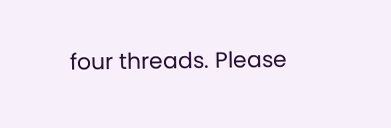four threads. Please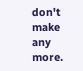don't make any more.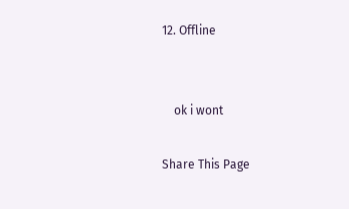12. Offline


    ok i wont

Share This Page